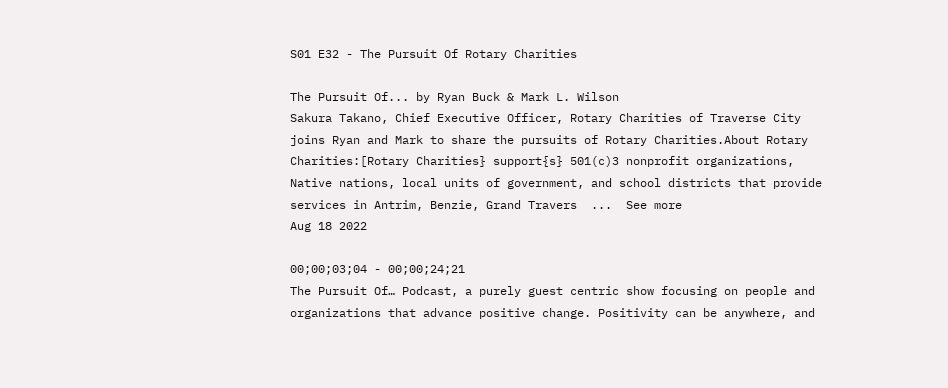S01 E32 - The Pursuit Of Rotary Charities

The Pursuit Of... by Ryan Buck & Mark L. Wilson
Sakura Takano, Chief Executive Officer, Rotary Charities of Traverse City joins Ryan and Mark to share the pursuits of Rotary Charities.About Rotary Charities:[Rotary Charities} support{s} 501(c)3 nonprofit organizations, Native nations, local units of government, and school districts that provide services in Antrim, Benzie, Grand Travers  ...  See more
Aug 18 2022

00;00;03;04 - 00;00;24;21
The Pursuit Of… Podcast, a purely guest centric show focusing on people and organizations that advance positive change. Positivity can be anywhere, and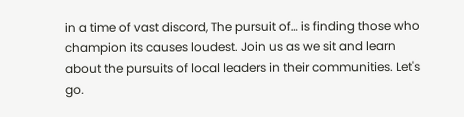in a time of vast discord, The pursuit of… is finding those who champion its causes loudest. Join us as we sit and learn about the pursuits of local leaders in their communities. Let's go.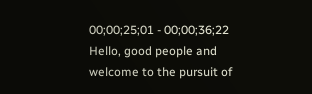00;00;25;01 - 00;00;36;22
Hello, good people and welcome to the pursuit of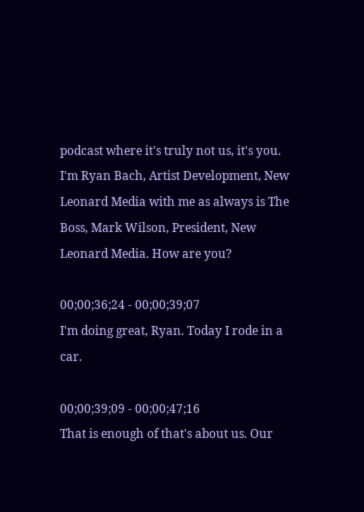podcast where it's truly not us, it's you. I'm Ryan Bach, Artist Development, New Leonard Media with me as always is The Boss, Mark Wilson, President, New Leonard Media. How are you?

00;00;36;24 - 00;00;39;07
I'm doing great, Ryan. Today I rode in a car.

00;00;39;09 - 00;00;47;16
That is enough of that's about us. Our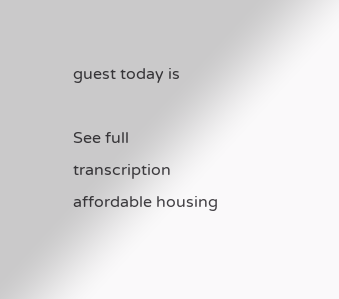guest today is

See full transcription
affordable housing